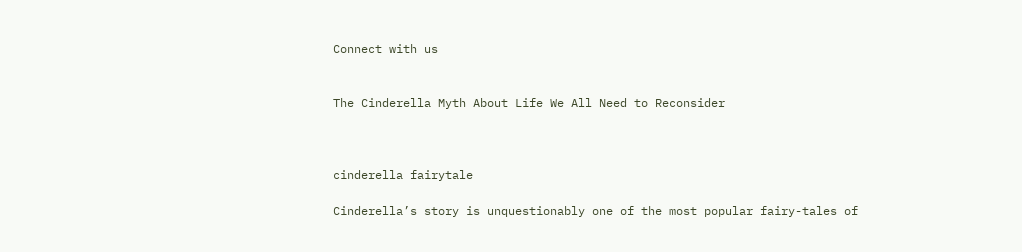Connect with us


The Cinderella Myth About Life We All Need to Reconsider



cinderella fairytale

Cinderella’s story is unquestionably one of the most popular fairy-tales of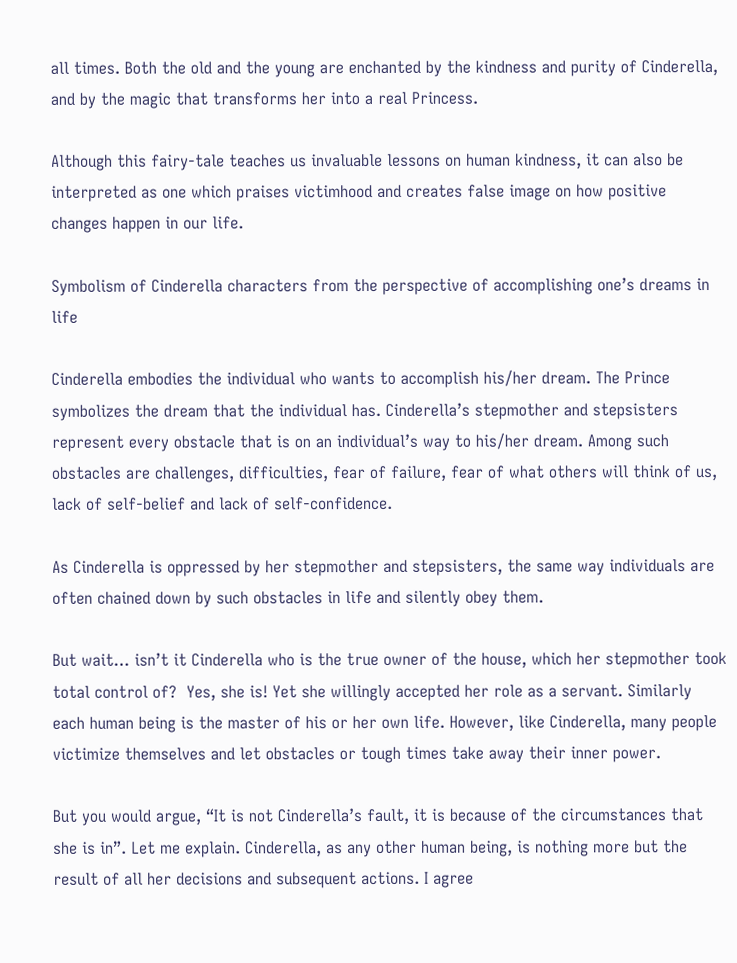all times. Both the old and the young are enchanted by the kindness and purity of Cinderella, and by the magic that transforms her into a real Princess.

Although this fairy-tale teaches us invaluable lessons on human kindness, it can also be interpreted as one which praises victimhood and creates false image on how positive changes happen in our life.

Symbolism of Cinderella characters from the perspective of accomplishing one’s dreams in life

Cinderella embodies the individual who wants to accomplish his/her dream. The Prince symbolizes the dream that the individual has. Cinderella’s stepmother and stepsisters represent every obstacle that is on an individual’s way to his/her dream. Among such obstacles are challenges, difficulties, fear of failure, fear of what others will think of us, lack of self-belief and lack of self-confidence.

As Cinderella is oppressed by her stepmother and stepsisters, the same way individuals are often chained down by such obstacles in life and silently obey them.

But wait… isn’t it Cinderella who is the true owner of the house, which her stepmother took total control of?  Yes, she is! Yet she willingly accepted her role as a servant. Similarly each human being is the master of his or her own life. However, like Cinderella, many people victimize themselves and let obstacles or tough times take away their inner power.

But you would argue, “It is not Cinderella’s fault, it is because of the circumstances that she is in”. Let me explain. Cinderella, as any other human being, is nothing more but the result of all her decisions and subsequent actions. I agree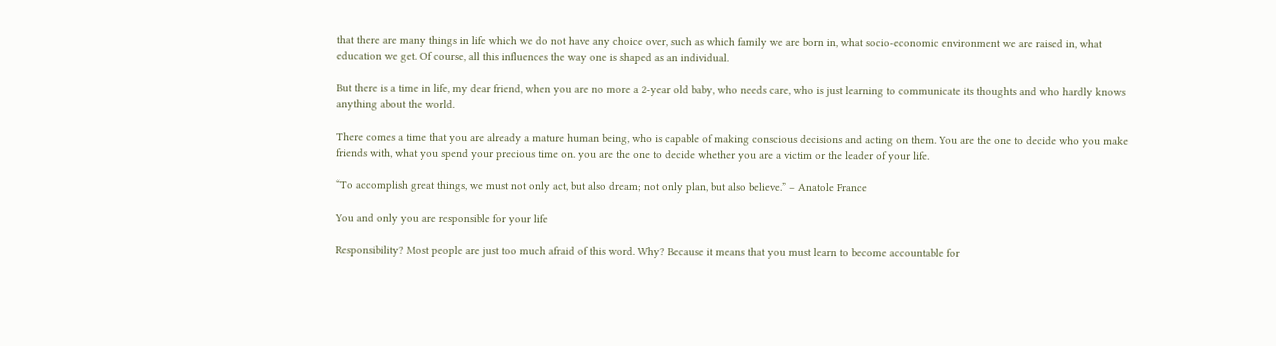that there are many things in life which we do not have any choice over, such as which family we are born in, what socio-economic environment we are raised in, what education we get. Of course, all this influences the way one is shaped as an individual.

But there is a time in life, my dear friend, when you are no more a 2-year old baby, who needs care, who is just learning to communicate its thoughts and who hardly knows anything about the world.

There comes a time that you are already a mature human being, who is capable of making conscious decisions and acting on them. You are the one to decide who you make friends with, what you spend your precious time on. you are the one to decide whether you are a victim or the leader of your life.

“To accomplish great things, we must not only act, but also dream; not only plan, but also believe.” – Anatole France

You and only you are responsible for your life

Responsibility? Most people are just too much afraid of this word. Why? Because it means that you must learn to become accountable for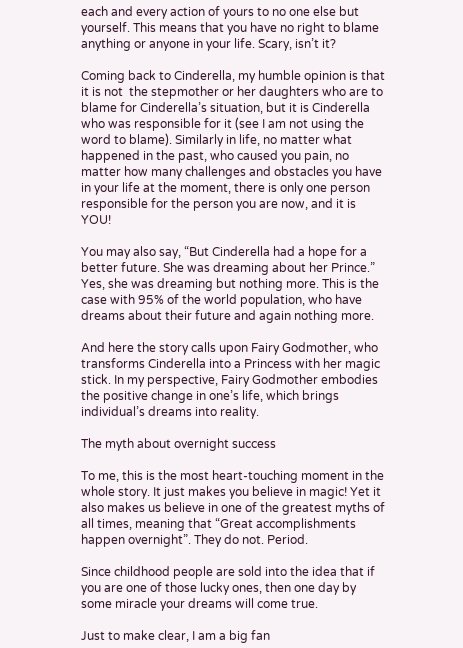each and every action of yours to no one else but yourself. This means that you have no right to blame anything or anyone in your life. Scary, isn’t it?

Coming back to Cinderella, my humble opinion is that it is not  the stepmother or her daughters who are to blame for Cinderella’s situation, but it is Cinderella who was responsible for it (see I am not using the word to blame). Similarly in life, no matter what happened in the past, who caused you pain, no matter how many challenges and obstacles you have in your life at the moment, there is only one person responsible for the person you are now, and it is YOU!

You may also say, “But Cinderella had a hope for a better future. She was dreaming about her Prince.”  Yes, she was dreaming but nothing more. This is the case with 95% of the world population, who have dreams about their future and again nothing more.

And here the story calls upon Fairy Godmother, who transforms Cinderella into a Princess with her magic stick. In my perspective, Fairy Godmother embodies the positive change in one’s life, which brings individual’s dreams into reality.

The myth about overnight success

To me, this is the most heart-touching moment in the whole story. It just makes you believe in magic! Yet it also makes us believe in one of the greatest myths of all times, meaning that “Great accomplishments happen overnight”. They do not. Period.

Since childhood people are sold into the idea that if you are one of those lucky ones, then one day by some miracle your dreams will come true.

Just to make clear, I am a big fan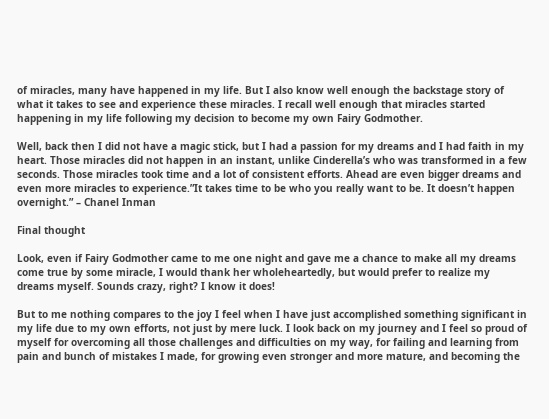of miracles, many have happened in my life. But I also know well enough the backstage story of what it takes to see and experience these miracles. I recall well enough that miracles started happening in my life following my decision to become my own Fairy Godmother.

Well, back then I did not have a magic stick, but I had a passion for my dreams and I had faith in my heart. Those miracles did not happen in an instant, unlike Cinderella’s who was transformed in a few seconds. Those miracles took time and a lot of consistent efforts. Ahead are even bigger dreams and even more miracles to experience.”It takes time to be who you really want to be. It doesn’t happen overnight.” – Chanel Inman

Final thought

Look, even if Fairy Godmother came to me one night and gave me a chance to make all my dreams come true by some miracle, I would thank her wholeheartedly, but would prefer to realize my dreams myself. Sounds crazy, right? I know it does!

But to me nothing compares to the joy I feel when I have just accomplished something significant in my life due to my own efforts, not just by mere luck. I look back on my journey and I feel so proud of myself for overcoming all those challenges and difficulties on my way, for failing and learning from pain and bunch of mistakes I made, for growing even stronger and more mature, and becoming the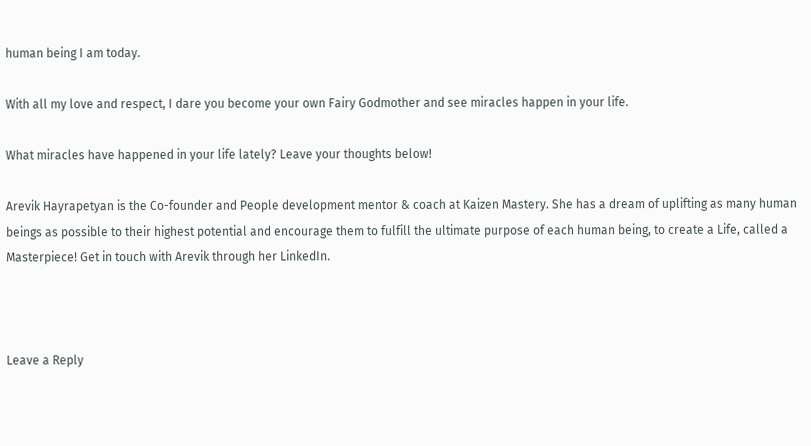human being I am today.

With all my love and respect, I dare you become your own Fairy Godmother and see miracles happen in your life.

What miracles have happened in your life lately? Leave your thoughts below!

Arevik Hayrapetyan is the Co-founder and People development mentor & coach at Kaizen Mastery. She has a dream of uplifting as many human beings as possible to their highest potential and encourage them to fulfill the ultimate purpose of each human being, to create a Life, called a Masterpiece! Get in touch with Arevik through her LinkedIn.



Leave a Reply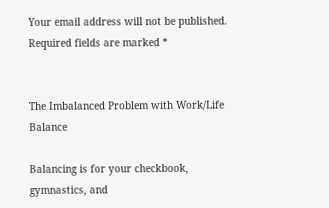Your email address will not be published. Required fields are marked *


The Imbalanced Problem with Work/Life Balance

Balancing is for your checkbook, gymnastics, and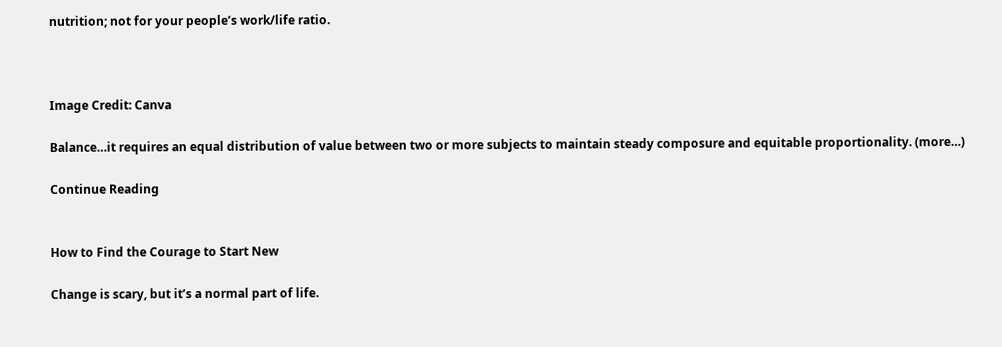nutrition; not for your people’s work/life ratio.



Image Credit: Canva

Balance…it requires an equal distribution of value between two or more subjects to maintain steady composure and equitable proportionality. (more…)

Continue Reading


How to Find the Courage to Start New

Change is scary, but it’s a normal part of life.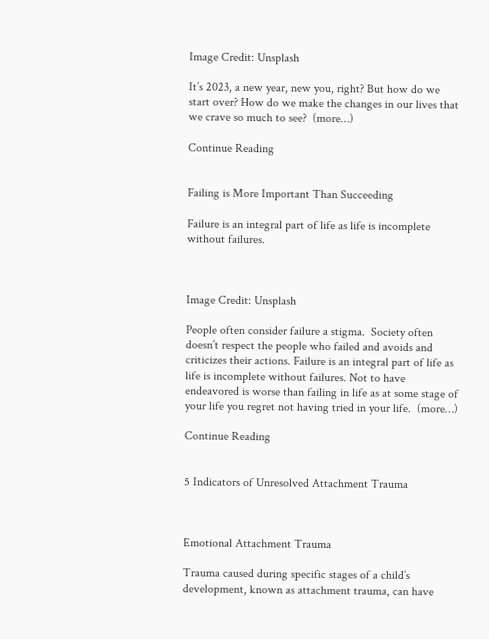Image Credit: Unsplash

It’s 2023, a new year, new you, right? But how do we start over? How do we make the changes in our lives that we crave so much to see?  (more…)

Continue Reading


Failing is More Important Than Succeeding

Failure is an integral part of life as life is incomplete without failures.



Image Credit: Unsplash

People often consider failure a stigma.  Society often doesn’t respect the people who failed and avoids and criticizes their actions. Failure is an integral part of life as life is incomplete without failures. Not to have endeavored is worse than failing in life as at some stage of your life you regret not having tried in your life.  (more…)

Continue Reading


5 Indicators of Unresolved Attachment Trauma



Emotional Attachment Trauma

Trauma caused during specific stages of a child’s development, known as attachment trauma, can have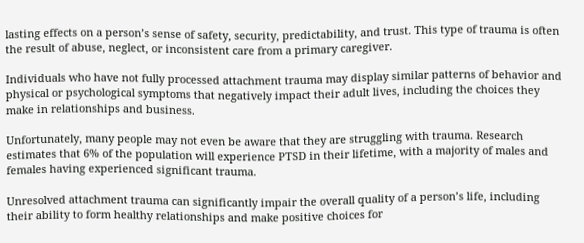lasting effects on a person’s sense of safety, security, predictability, and trust. This type of trauma is often the result of abuse, neglect, or inconsistent care from a primary caregiver.

Individuals who have not fully processed attachment trauma may display similar patterns of behavior and physical or psychological symptoms that negatively impact their adult lives, including the choices they make in relationships and business.

Unfortunately, many people may not even be aware that they are struggling with trauma. Research estimates that 6% of the population will experience PTSD in their lifetime, with a majority of males and females having experienced significant trauma.

Unresolved attachment trauma can significantly impair the overall quality of a person’s life, including their ability to form healthy relationships and make positive choices for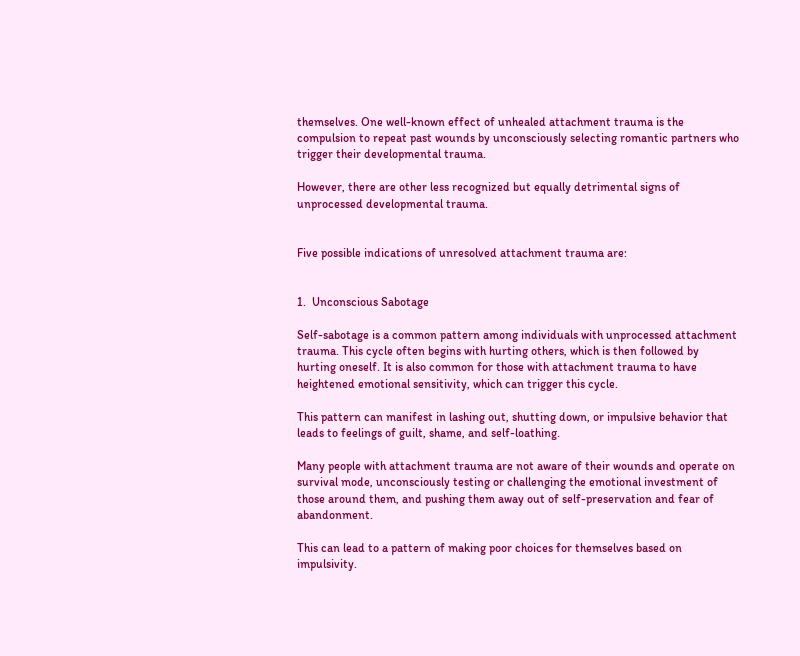themselves. One well-known effect of unhealed attachment trauma is the compulsion to repeat past wounds by unconsciously selecting romantic partners who trigger their developmental trauma.

However, there are other less recognized but equally detrimental signs of unprocessed developmental trauma.


Five possible indications of unresolved attachment trauma are:


1.  Unconscious Sabotage

Self-sabotage is a common pattern among individuals with unprocessed attachment trauma. This cycle often begins with hurting others, which is then followed by hurting oneself. It is also common for those with attachment trauma to have heightened emotional sensitivity, which can trigger this cycle.

This pattern can manifest in lashing out, shutting down, or impulsive behavior that leads to feelings of guilt, shame, and self-loathing.

Many people with attachment trauma are not aware of their wounds and operate on survival mode, unconsciously testing or challenging the emotional investment of those around them, and pushing them away out of self-preservation and fear of abandonment.

This can lead to a pattern of making poor choices for themselves based on impulsivity.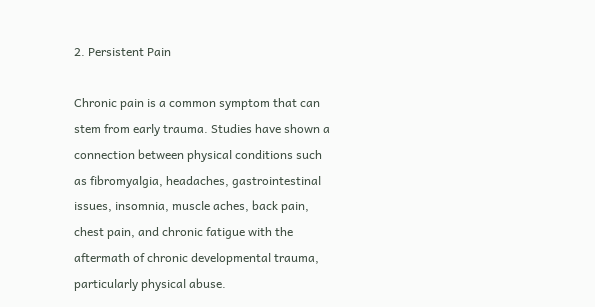2. Persistent Pain

Chronic pain is a common symptom that can stem from early trauma. Studies have shown a connection between physical conditions such as fibromyalgia, headaches, gastrointestinal issues, insomnia, muscle aches, back pain, chest pain, and chronic fatigue with the aftermath of chronic developmental trauma, particularly physical abuse.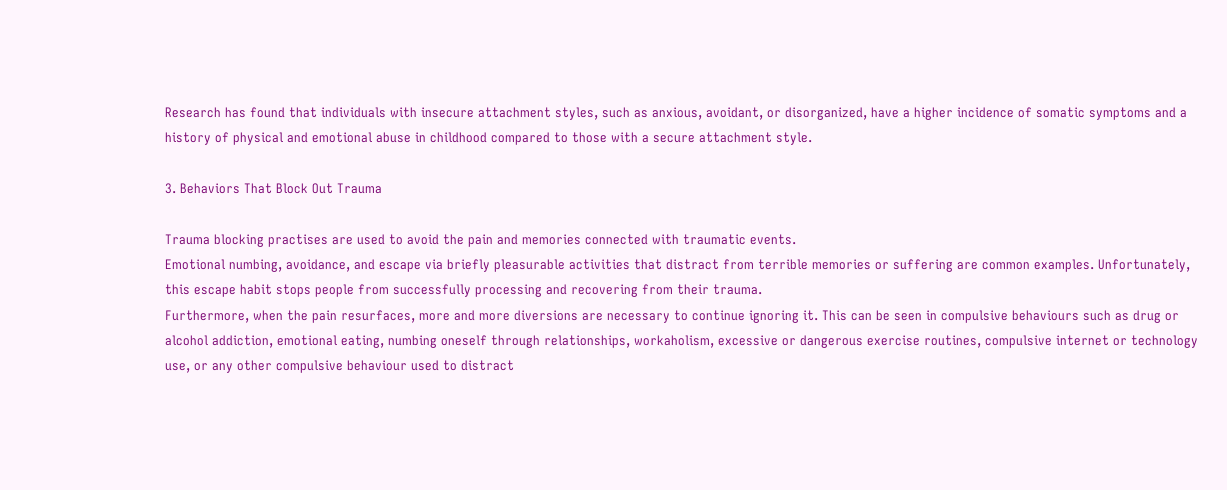Research has found that individuals with insecure attachment styles, such as anxious, avoidant, or disorganized, have a higher incidence of somatic symptoms and a history of physical and emotional abuse in childhood compared to those with a secure attachment style.

3. Behaviors That Block Out Trauma

Trauma blocking practises are used to avoid the pain and memories connected with traumatic events.
Emotional numbing, avoidance, and escape via briefly pleasurable activities that distract from terrible memories or suffering are common examples. Unfortunately, this escape habit stops people from successfully processing and recovering from their trauma.
Furthermore, when the pain resurfaces, more and more diversions are necessary to continue ignoring it. This can be seen in compulsive behaviours such as drug or alcohol addiction, emotional eating, numbing oneself through relationships, workaholism, excessive or dangerous exercise routines, compulsive internet or technology use, or any other compulsive behaviour used to distract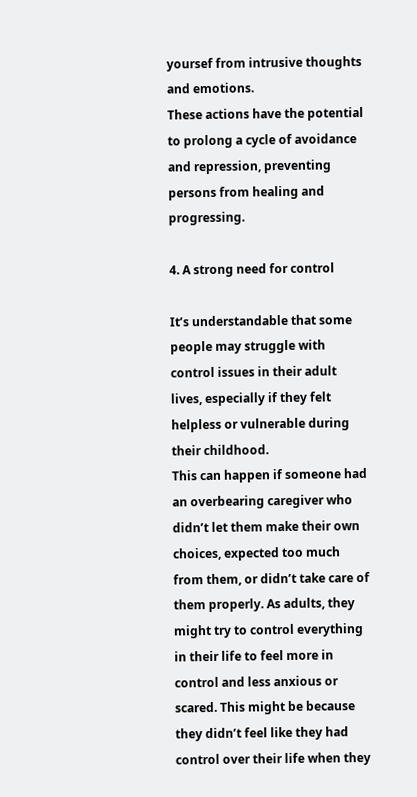yoursef from intrusive thoughts and emotions.
These actions have the potential to prolong a cycle of avoidance and repression, preventing persons from healing and progressing.

4. A strong need for control

It’s understandable that some people may struggle with control issues in their adult lives, especially if they felt helpless or vulnerable during their childhood.
This can happen if someone had an overbearing caregiver who didn’t let them make their own choices, expected too much from them, or didn’t take care of them properly. As adults, they might try to control everything in their life to feel more in control and less anxious or scared. This might be because they didn’t feel like they had control over their life when they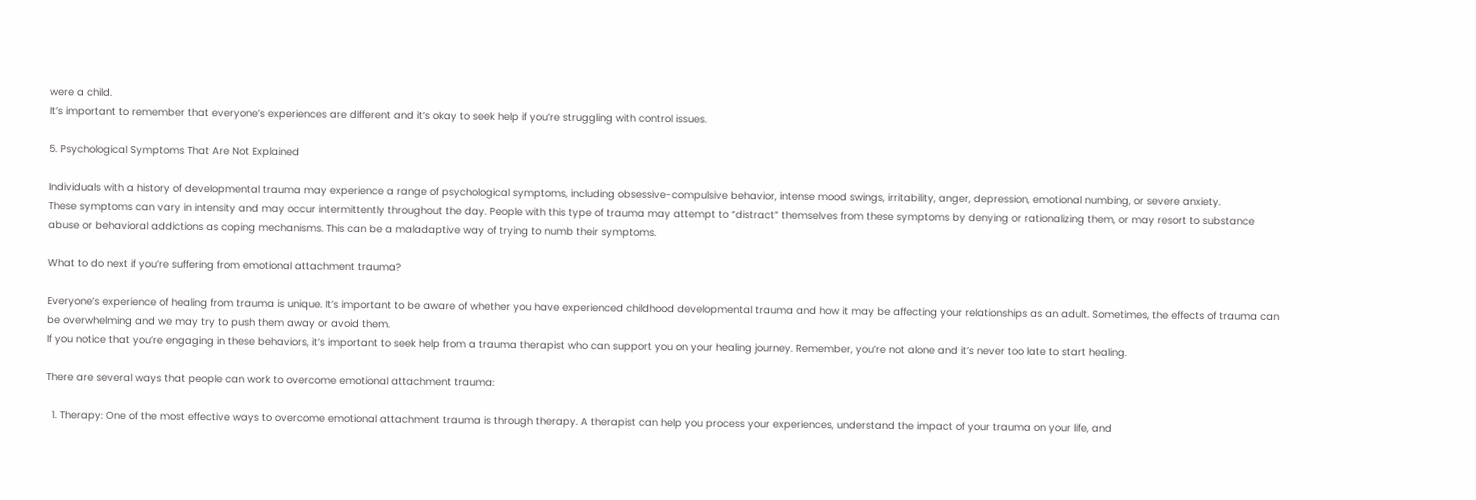were a child.
It’s important to remember that everyone’s experiences are different and it’s okay to seek help if you’re struggling with control issues.

5. Psychological Symptoms That Are Not Explained

Individuals with a history of developmental trauma may experience a range of psychological symptoms, including obsessive-compulsive behavior, intense mood swings, irritability, anger, depression, emotional numbing, or severe anxiety.
These symptoms can vary in intensity and may occur intermittently throughout the day. People with this type of trauma may attempt to “distract” themselves from these symptoms by denying or rationalizing them, or may resort to substance abuse or behavioral addictions as coping mechanisms. This can be a maladaptive way of trying to numb their symptoms.

What to do next if you’re suffering from emotional attachment trauma?

Everyone’s experience of healing from trauma is unique. It’s important to be aware of whether you have experienced childhood developmental trauma and how it may be affecting your relationships as an adult. Sometimes, the effects of trauma can be overwhelming and we may try to push them away or avoid them.
If you notice that you’re engaging in these behaviors, it’s important to seek help from a trauma therapist who can support you on your healing journey. Remember, you’re not alone and it’s never too late to start healing.

There are several ways that people can work to overcome emotional attachment trauma:

  1. Therapy: One of the most effective ways to overcome emotional attachment trauma is through therapy. A therapist can help you process your experiences, understand the impact of your trauma on your life, and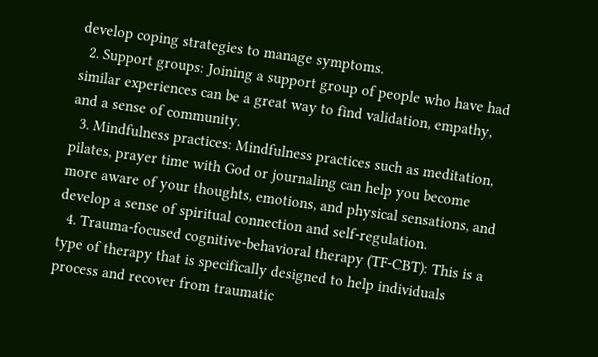develop coping strategies to manage symptoms.
  2. Support groups: Joining a support group of people who have had similar experiences can be a great way to find validation, empathy, and a sense of community.
  3. Mindfulness practices: Mindfulness practices such as meditation, pilates, prayer time with God or journaling can help you become more aware of your thoughts, emotions, and physical sensations, and develop a sense of spiritual connection and self-regulation.
  4. Trauma-focused cognitive-behavioral therapy (TF-CBT): This is a type of therapy that is specifically designed to help individuals process and recover from traumatic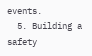events.
  5. Building a safety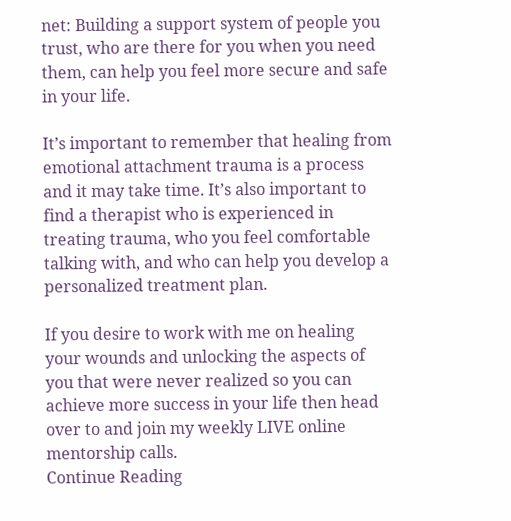net: Building a support system of people you trust, who are there for you when you need them, can help you feel more secure and safe in your life.

It’s important to remember that healing from emotional attachment trauma is a process and it may take time. It’s also important to find a therapist who is experienced in treating trauma, who you feel comfortable talking with, and who can help you develop a personalized treatment plan.

If you desire to work with me on healing your wounds and unlocking the aspects of you that were never realized so you can achieve more success in your life then head over to and join my weekly LIVE online mentorship calls.
Continue Reading